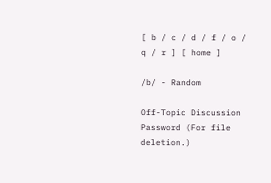[ b / c / d / f / o / q / r ] [ home ]

/b/ - Random

Off-Topic Discussion
Password (For file deletion.)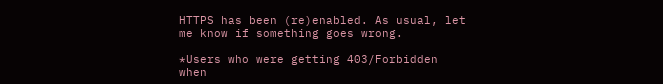HTTPS has been (re)enabled. As usual, let me know if something goes wrong.

*Users who were getting 403/Forbidden when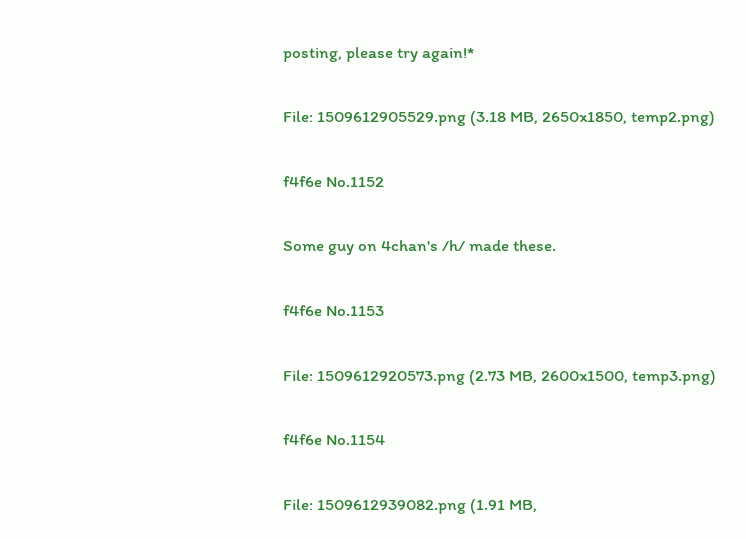posting, please try again!*

File: 1509612905529.png (3.18 MB, 2650x1850, temp2.png)

f4f6e No.1152

Some guy on 4chan's /h/ made these.

f4f6e No.1153

File: 1509612920573.png (2.73 MB, 2600x1500, temp3.png)

f4f6e No.1154

File: 1509612939082.png (1.91 MB,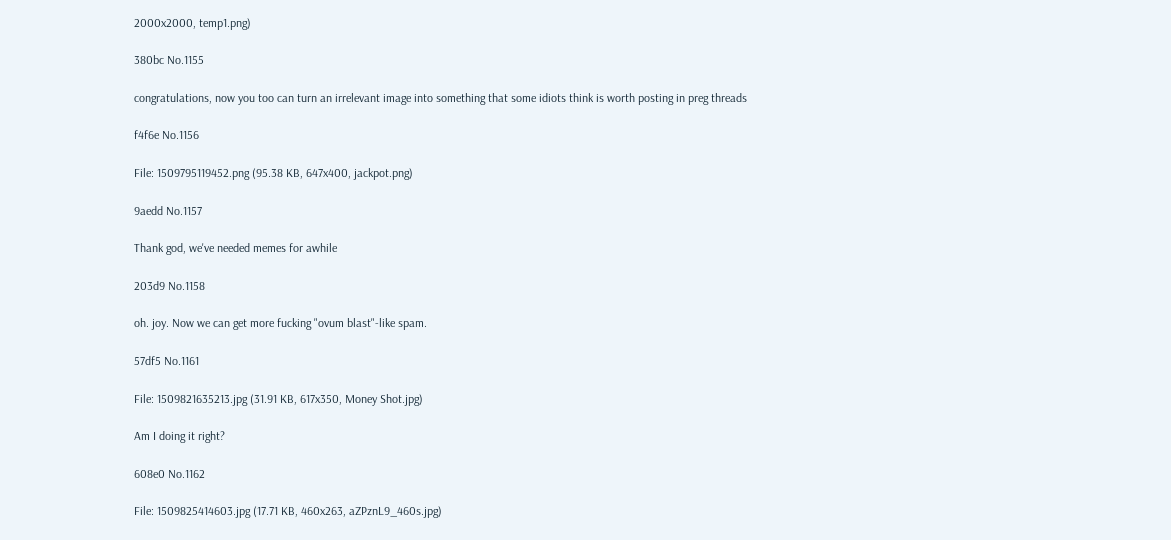2000x2000, temp1.png)

380bc No.1155

congratulations, now you too can turn an irrelevant image into something that some idiots think is worth posting in preg threads

f4f6e No.1156

File: 1509795119452.png (95.38 KB, 647x400, jackpot.png)

9aedd No.1157

Thank god, we've needed memes for awhile

203d9 No.1158

oh. joy. Now we can get more fucking "ovum blast"-like spam.

57df5 No.1161

File: 1509821635213.jpg (31.91 KB, 617x350, Money Shot.jpg)

Am I doing it right?

608e0 No.1162

File: 1509825414603.jpg (17.71 KB, 460x263, aZPznL9_460s.jpg)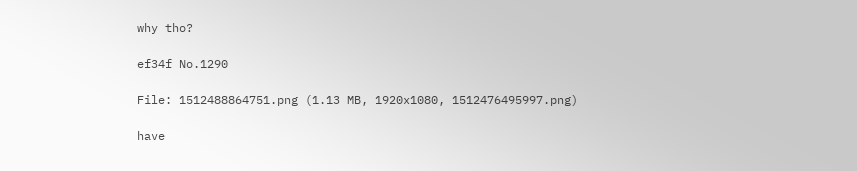why tho?

ef34f No.1290

File: 1512488864751.png (1.13 MB, 1920x1080, 1512476495997.png)

have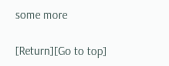some more

[Return][Go to top]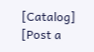[Catalog] [Post a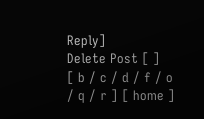Reply]
Delete Post [ ]
[ b / c / d / f / o / q / r ] [ home ]